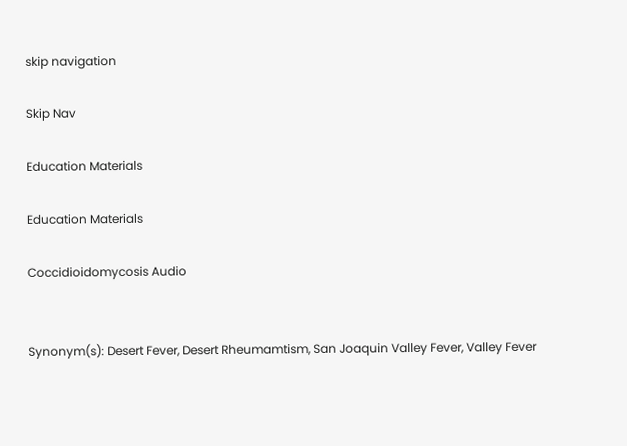skip navigation

Skip Nav

Education Materials

Education Materials

Coccidioidomycosis Audio


Synonym(s): Desert Fever, Desert Rheumamtism, San Joaquin Valley Fever, Valley Fever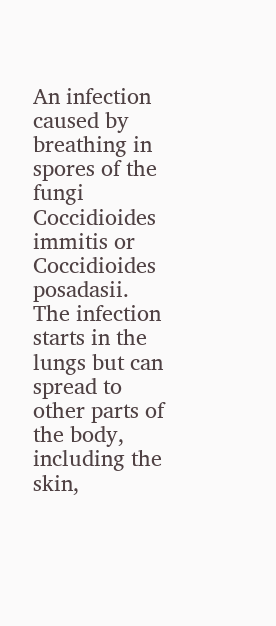An infection caused by breathing in spores of the fungi Coccidioides immitis or Coccidioides posadasii. The infection starts in the lungs but can spread to other parts of the body, including the skin,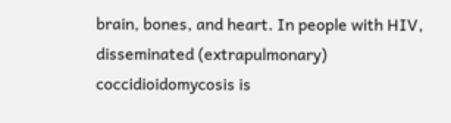brain, bones, and heart. In people with HIV, disseminated (extrapulmonary) coccidioidomycosis is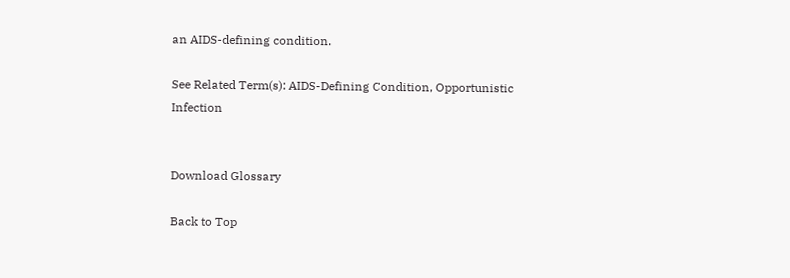an AIDS-defining condition.

See Related Term(s): AIDS-Defining Condition, Opportunistic Infection


Download Glossary

Back to Top